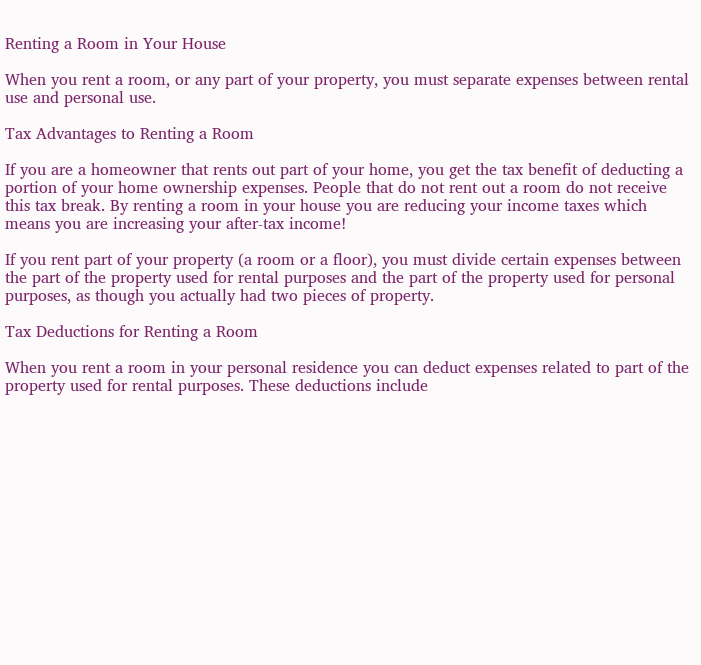Renting a Room in Your House

When you rent a room, or any part of your property, you must separate expenses between rental use and personal use.

Tax Advantages to Renting a Room

If you are a homeowner that rents out part of your home, you get the tax benefit of deducting a portion of your home ownership expenses. People that do not rent out a room do not receive this tax break. By renting a room in your house you are reducing your income taxes which means you are increasing your after-tax income!

If you rent part of your property (a room or a floor), you must divide certain expenses between the part of the property used for rental purposes and the part of the property used for personal purposes, as though you actually had two pieces of property.

Tax Deductions for Renting a Room

When you rent a room in your personal residence you can deduct expenses related to part of the property used for rental purposes. These deductions include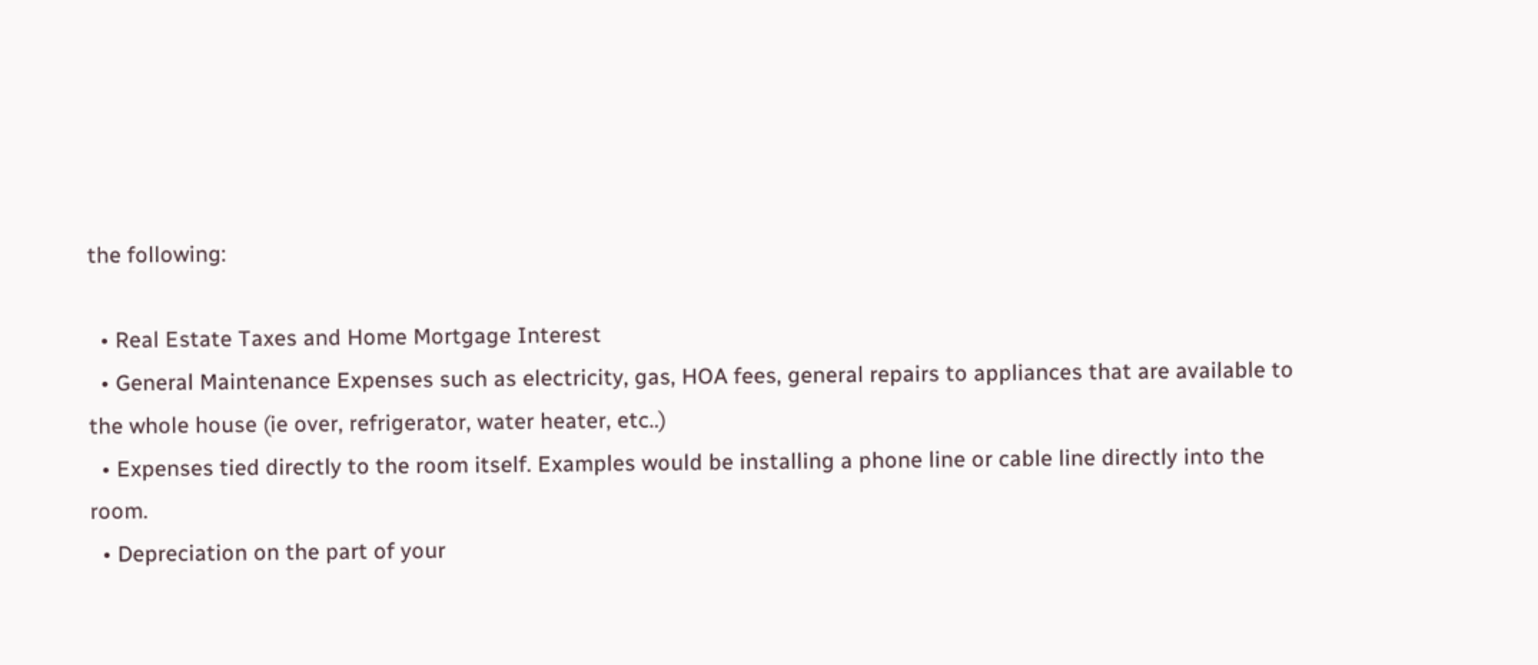the following:

  • Real Estate Taxes and Home Mortgage Interest
  • General Maintenance Expenses such as electricity, gas, HOA fees, general repairs to appliances that are available to the whole house (ie over, refrigerator, water heater, etc..)
  • Expenses tied directly to the room itself. Examples would be installing a phone line or cable line directly into the room.
  • Depreciation on the part of your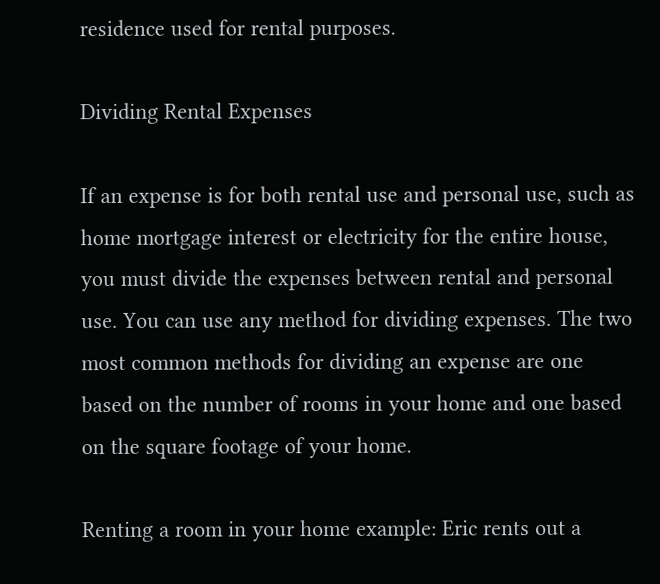residence used for rental purposes.

Dividing Rental Expenses

If an expense is for both rental use and personal use, such as home mortgage interest or electricity for the entire house, you must divide the expenses between rental and personal use. You can use any method for dividing expenses. The two most common methods for dividing an expense are one based on the number of rooms in your home and one based on the square footage of your home.

Renting a room in your home example: Eric rents out a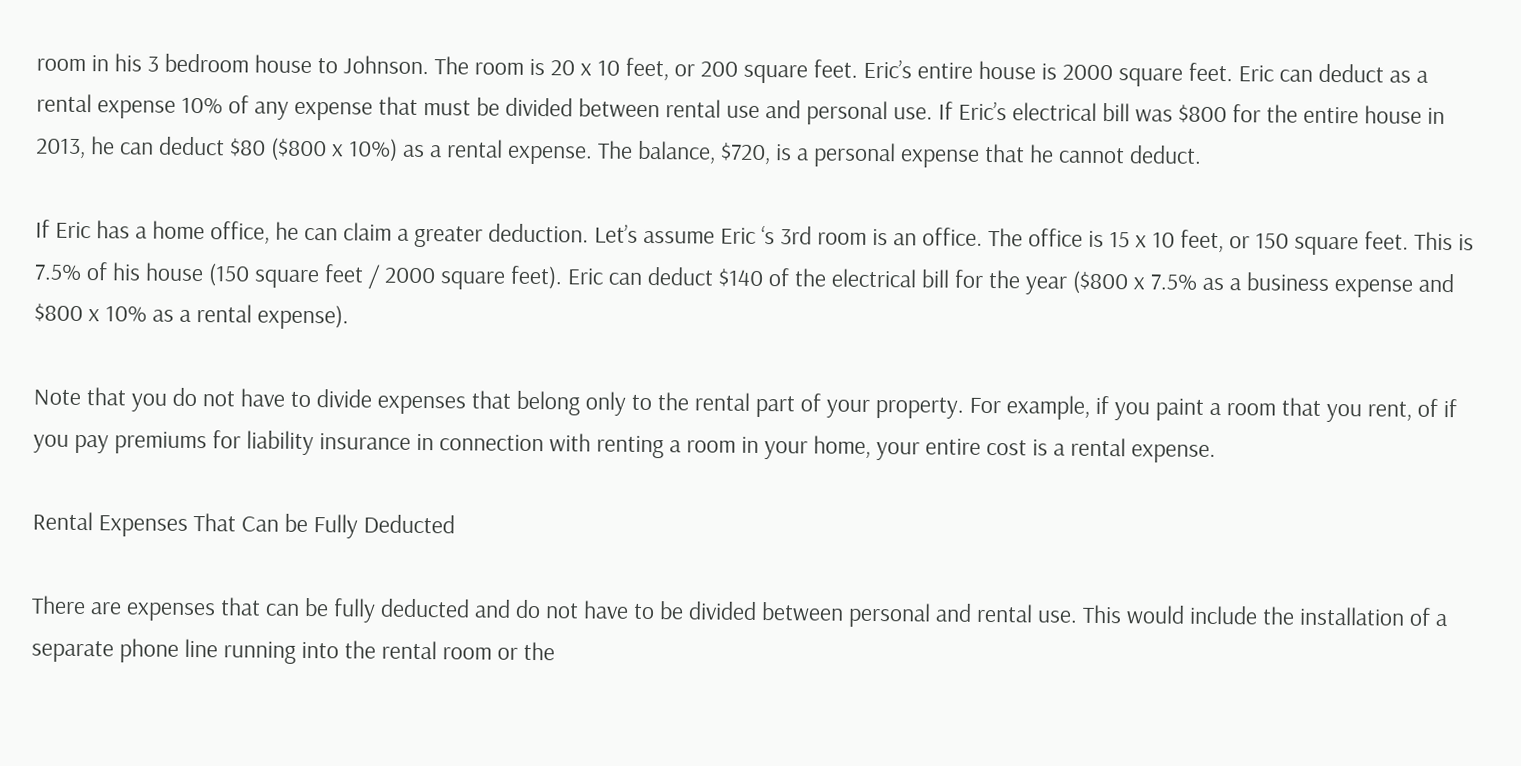room in his 3 bedroom house to Johnson. The room is 20 x 10 feet, or 200 square feet. Eric’s entire house is 2000 square feet. Eric can deduct as a rental expense 10% of any expense that must be divided between rental use and personal use. If Eric’s electrical bill was $800 for the entire house in 2013, he can deduct $80 ($800 x 10%) as a rental expense. The balance, $720, is a personal expense that he cannot deduct.

If Eric has a home office, he can claim a greater deduction. Let’s assume Eric ‘s 3rd room is an office. The office is 15 x 10 feet, or 150 square feet. This is 7.5% of his house (150 square feet / 2000 square feet). Eric can deduct $140 of the electrical bill for the year ($800 x 7.5% as a business expense and $800 x 10% as a rental expense).

Note that you do not have to divide expenses that belong only to the rental part of your property. For example, if you paint a room that you rent, of if you pay premiums for liability insurance in connection with renting a room in your home, your entire cost is a rental expense.

Rental Expenses That Can be Fully Deducted

There are expenses that can be fully deducted and do not have to be divided between personal and rental use. This would include the installation of a separate phone line running into the rental room or the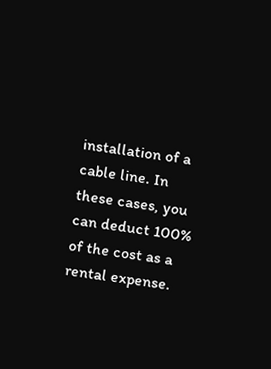installation of a cable line. In these cases, you can deduct 100% of the cost as a rental expense.